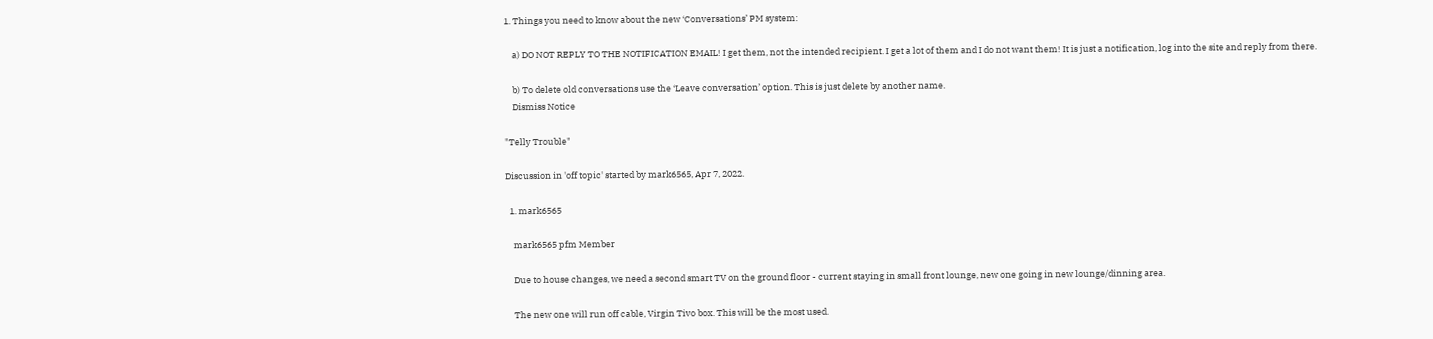1. Things you need to know about the new ‘Conversations’ PM system:

    a) DO NOT REPLY TO THE NOTIFICATION EMAIL! I get them, not the intended recipient. I get a lot of them and I do not want them! It is just a notification, log into the site and reply from there.

    b) To delete old conversations use the ‘Leave conversation’ option. This is just delete by another name.
    Dismiss Notice

"Telly Trouble"

Discussion in 'off topic' started by mark6565, Apr 7, 2022.

  1. mark6565

    mark6565 pfm Member

    Due to house changes, we need a second smart TV on the ground floor - current staying in small front lounge, new one going in new lounge/dinning area.

    The new one will run off cable, Virgin Tivo box. This will be the most used.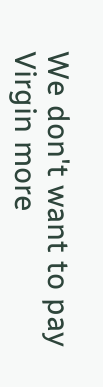We don't want to pay Virgin more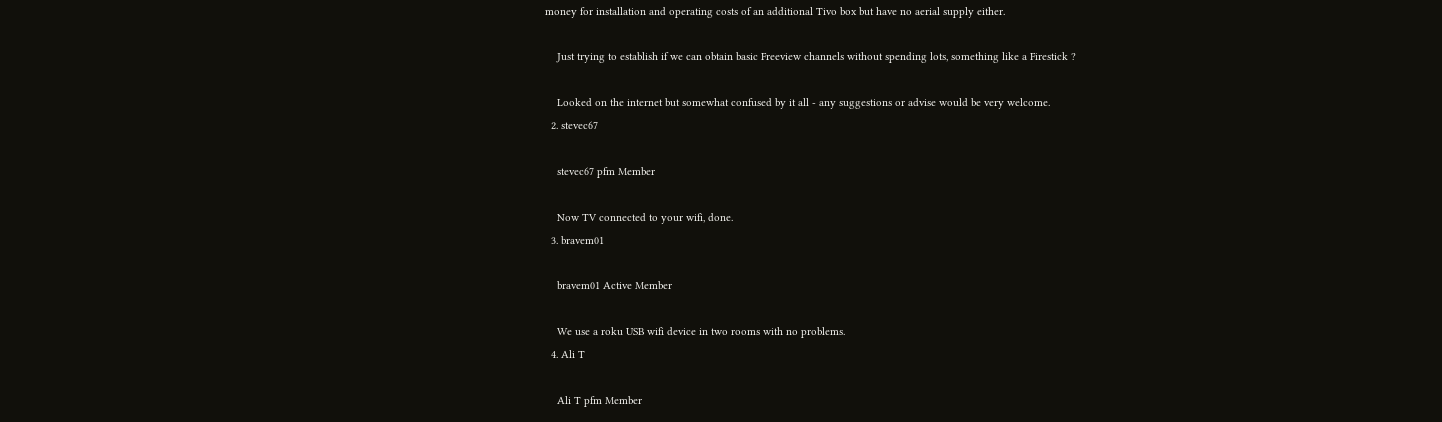money for installation and operating costs of an additional Tivo box but have no aerial supply either.

    Just trying to establish if we can obtain basic Freeview channels without spending lots, something like a Firestick ?

    Looked on the internet but somewhat confused by it all - any suggestions or advise would be very welcome.
  2. stevec67

    stevec67 pfm Member

    Now TV connected to your wifi, done.
  3. bravem01

    bravem01 Active Member

    We use a roku USB wifi device in two rooms with no problems.
  4. Ali T

    Ali T pfm Member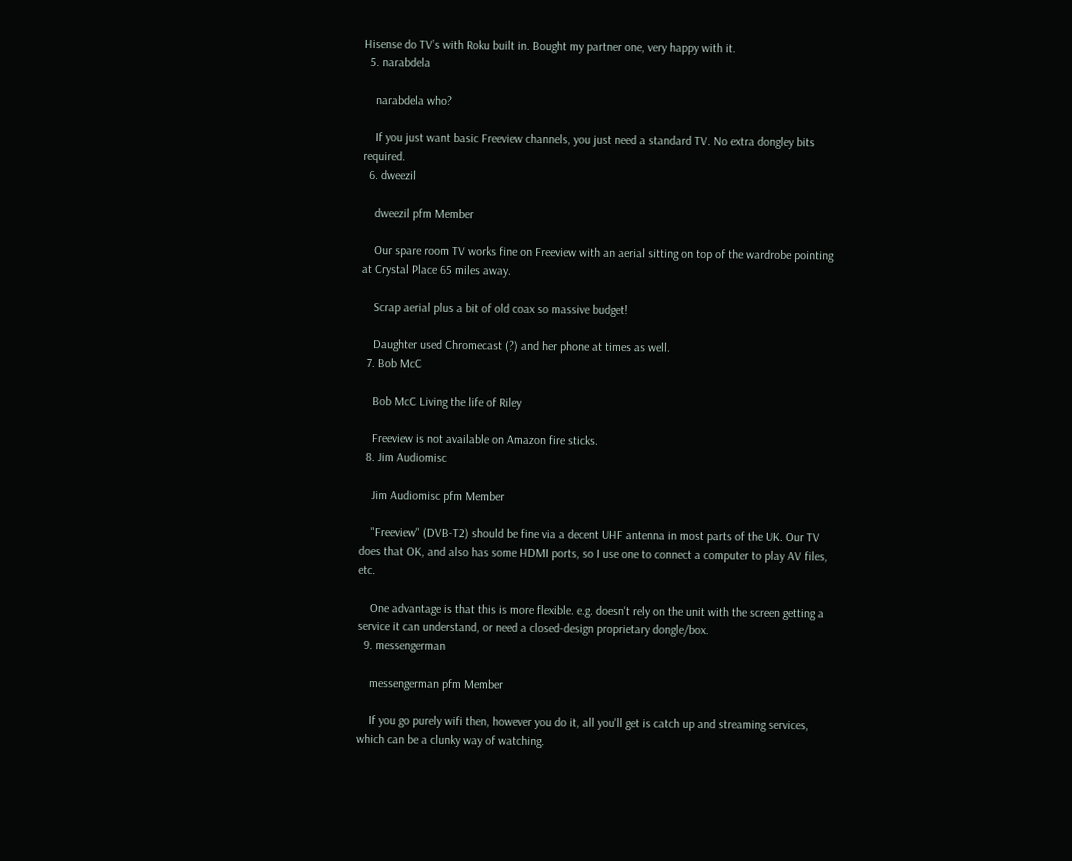Hisense do TV’s with Roku built in. Bought my partner one, very happy with it.
  5. narabdela

    narabdela who?

    If you just want basic Freeview channels, you just need a standard TV. No extra dongley bits required.
  6. dweezil

    dweezil pfm Member

    Our spare room TV works fine on Freeview with an aerial sitting on top of the wardrobe pointing at Crystal Place 65 miles away.

    Scrap aerial plus a bit of old coax so massive budget!

    Daughter used Chromecast (?) and her phone at times as well.
  7. Bob McC

    Bob McC Living the life of Riley

    Freeview is not available on Amazon fire sticks.
  8. Jim Audiomisc

    Jim Audiomisc pfm Member

    "Freeview" (DVB-T2) should be fine via a decent UHF antenna in most parts of the UK. Our TV does that OK, and also has some HDMI ports, so I use one to connect a computer to play AV files, etc.

    One advantage is that this is more flexible. e.g. doesn't rely on the unit with the screen getting a service it can understand, or need a closed-design proprietary dongle/box.
  9. messengerman

    messengerman pfm Member

    If you go purely wifi then, however you do it, all you'll get is catch up and streaming services, which can be a clunky way of watching.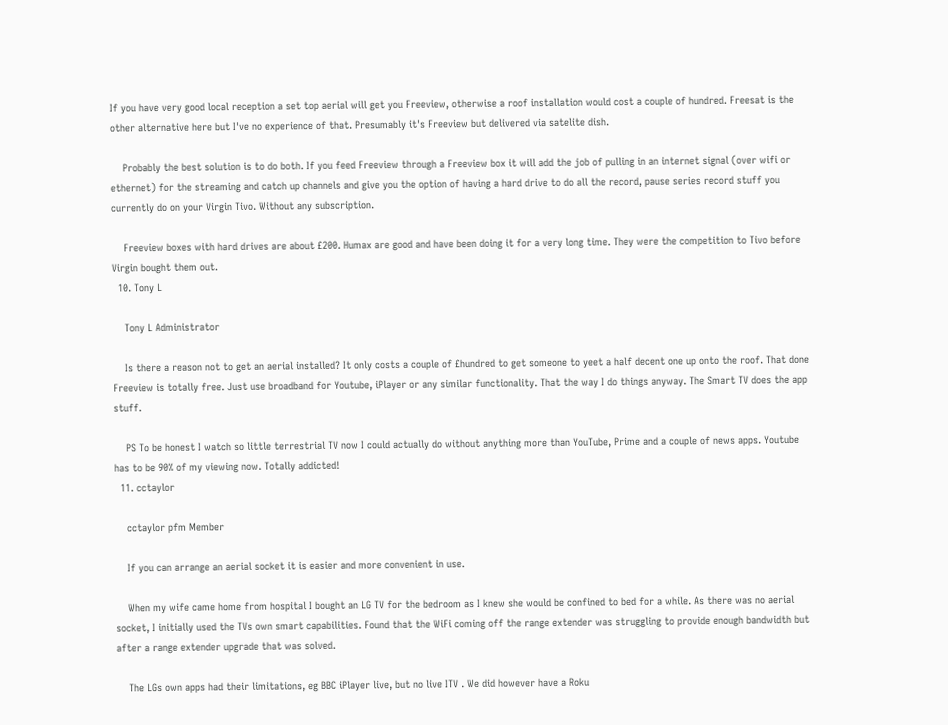If you have very good local reception a set top aerial will get you Freeview, otherwise a roof installation would cost a couple of hundred. Freesat is the other alternative here but I've no experience of that. Presumably it's Freeview but delivered via satelite dish.

    Probably the best solution is to do both. If you feed Freeview through a Freeview box it will add the job of pulling in an internet signal (over wifi or ethernet) for the streaming and catch up channels and give you the option of having a hard drive to do all the record, pause series record stuff you currently do on your Virgin Tivo. Without any subscription.

    Freeview boxes with hard drives are about £200. Humax are good and have been doing it for a very long time. They were the competition to Tivo before Virgin bought them out.
  10. Tony L

    Tony L Administrator

    Is there a reason not to get an aerial installed? It only costs a couple of £hundred to get someone to yeet a half decent one up onto the roof. That done Freeview is totally free. Just use broadband for Youtube, iPlayer or any similar functionality. That the way I do things anyway. The Smart TV does the app stuff.

    PS To be honest I watch so little terrestrial TV now I could actually do without anything more than YouTube, Prime and a couple of news apps. Youtube has to be 90% of my viewing now. Totally addicted!
  11. cctaylor

    cctaylor pfm Member

    If you can arrange an aerial socket it is easier and more convenient in use.

    When my wife came home from hospital I bought an LG TV for the bedroom as I knew she would be confined to bed for a while. As there was no aerial socket, I initially used the TVs own smart capabilities. Found that the WiFi coming off the range extender was struggling to provide enough bandwidth but after a range extender upgrade that was solved.

    The LGs own apps had their limitations, eg BBC iPlayer live, but no live ITV . We did however have a Roku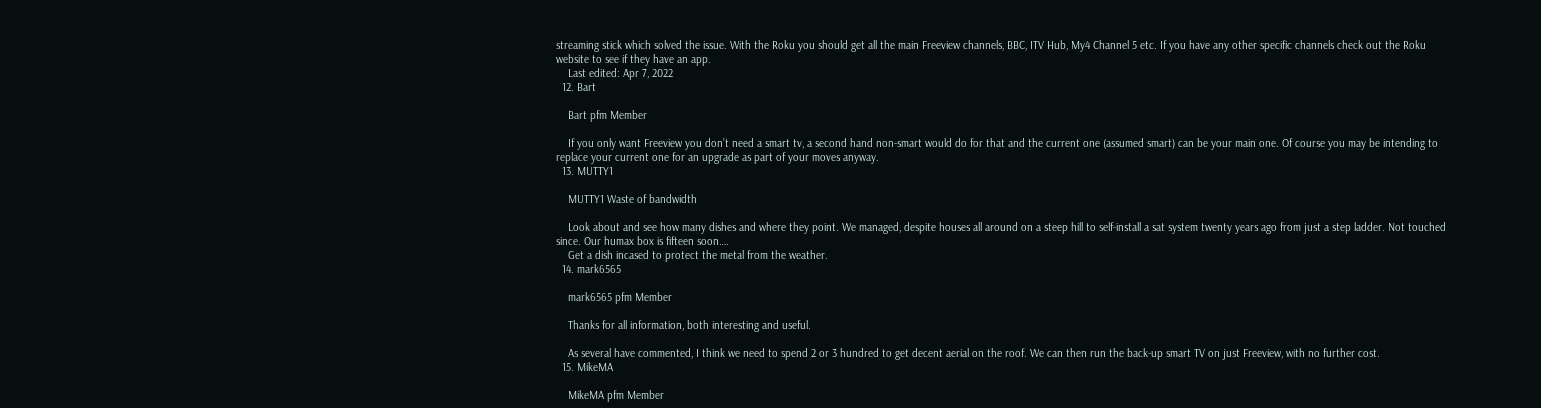streaming stick which solved the issue. With the Roku you should get all the main Freeview channels, BBC, ITV Hub, My4 Channel 5 etc. If you have any other specific channels check out the Roku website to see if they have an app.
    Last edited: Apr 7, 2022
  12. Bart

    Bart pfm Member

    If you only want Freeview you don’t need a smart tv, a second hand non-smart would do for that and the current one (assumed smart) can be your main one. Of course you may be intending to replace your current one for an upgrade as part of your moves anyway.
  13. MUTTY1

    MUTTY1 Waste of bandwidth

    Look about and see how many dishes and where they point. We managed, despite houses all around on a steep hill to self-install a sat system twenty years ago from just a step ladder. Not touched since. Our humax box is fifteen soon….
    Get a dish incased to protect the metal from the weather.
  14. mark6565

    mark6565 pfm Member

    Thanks for all information, both interesting and useful.

    As several have commented, I think we need to spend 2 or 3 hundred to get decent aerial on the roof. We can then run the back-up smart TV on just Freeview, with no further cost.
  15. MikeMA

    MikeMA pfm Member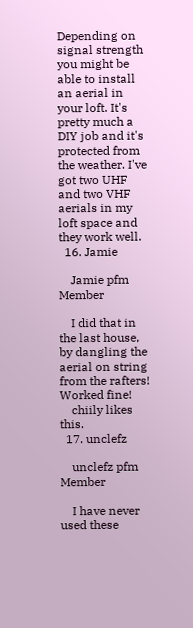Depending on signal strength you might be able to install an aerial in your loft. It's pretty much a DIY job and it's protected from the weather. I've got two UHF and two VHF aerials in my loft space and they work well.
  16. Jamie

    Jamie pfm Member

    I did that in the last house, by dangling the aerial on string from the rafters! Worked fine!
    chiily likes this.
  17. unclefz

    unclefz pfm Member

    I have never used these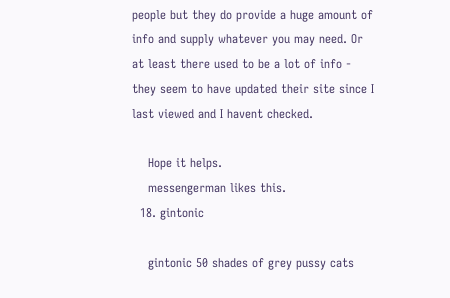people but they do provide a huge amount of info and supply whatever you may need. Or at least there used to be a lot of info - they seem to have updated their site since I last viewed and I havent checked.

    Hope it helps.
    messengerman likes this.
  18. gintonic

    gintonic 50 shades of grey pussy cats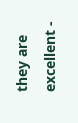they are excellent -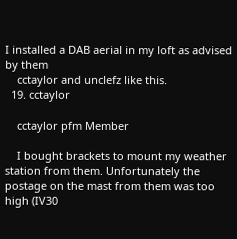I installed a DAB aerial in my loft as advised by them
    cctaylor and unclefz like this.
  19. cctaylor

    cctaylor pfm Member

    I bought brackets to mount my weather station from them. Unfortunately the postage on the mast from them was too high (IV30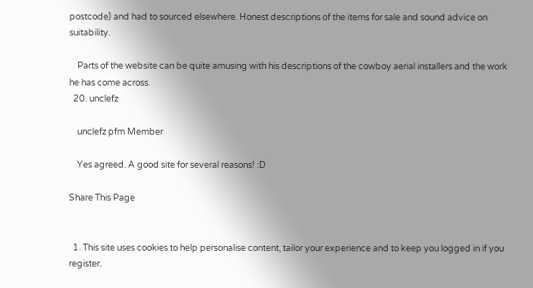postcode) and had to sourced elsewhere. Honest descriptions of the items for sale and sound advice on suitability.

    Parts of the website can be quite amusing with his descriptions of the cowboy aerial installers and the work he has come across.
  20. unclefz

    unclefz pfm Member

    Yes agreed. A good site for several reasons! :D

Share This Page


  1. This site uses cookies to help personalise content, tailor your experience and to keep you logged in if you register.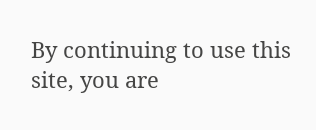By continuing to use this site, you are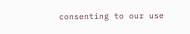consenting to our use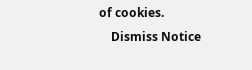of cookies.
    Dismiss Notice